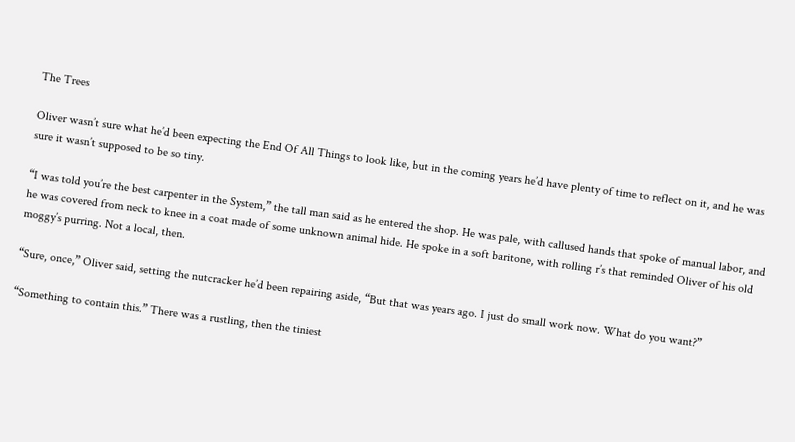The Trees

Oliver wasn’t sure what he’d been expecting the End Of All Things to look like, but in the coming years he’d have plenty of time to reflect on it, and he was sure it wasn’t supposed to be so tiny.

“I was told you’re the best carpenter in the System,” the tall man said as he entered the shop. He was pale, with callused hands that spoke of manual labor, and he was covered from neck to knee in a coat made of some unknown animal hide. He spoke in a soft baritone, with rolling r’s that reminded Oliver of his old moggy’s purring. Not a local, then.

“Sure, once,” Oliver said, setting the nutcracker he’d been repairing aside, “But that was years ago. I just do small work now. What do you want?”

“Something to contain this.” There was a rustling, then the tiniest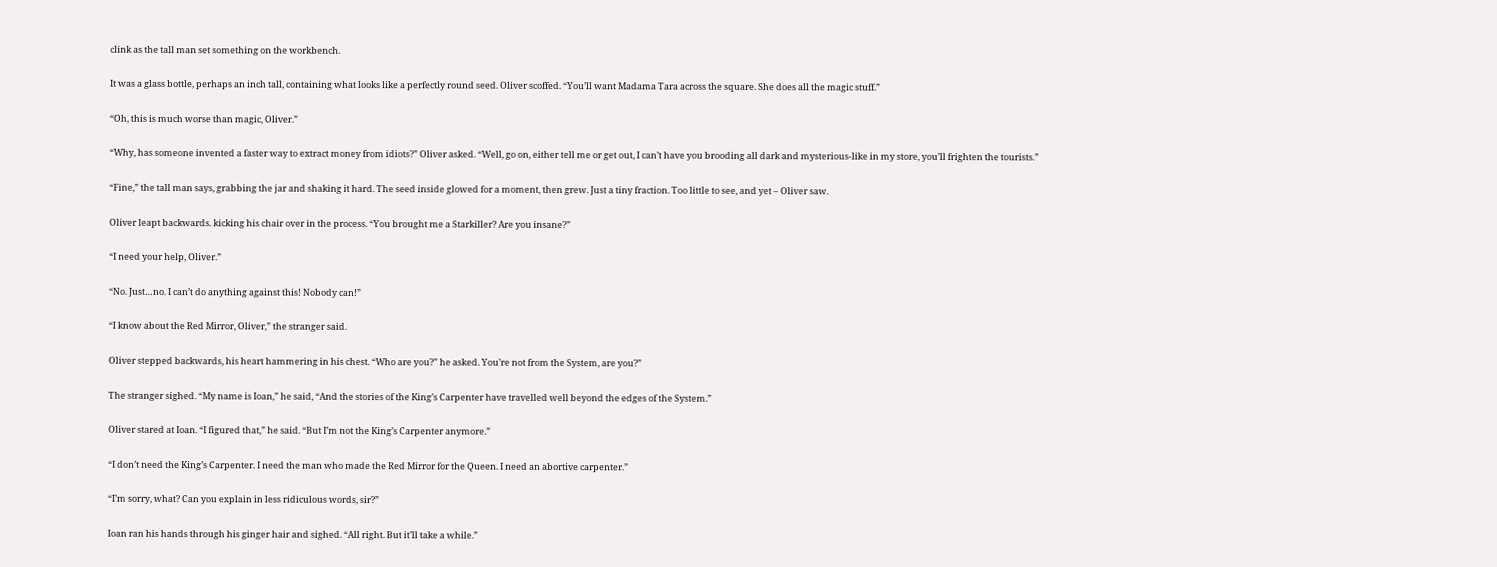clink as the tall man set something on the workbench.

It was a glass bottle, perhaps an inch tall, containing what looks like a perfectly round seed. Oliver scoffed. “You’ll want Madama Tara across the square. She does all the magic stuff.”

“Oh, this is much worse than magic, Oliver.”

“Why, has someone invented a faster way to extract money from idiots?” Oliver asked. “Well, go on, either tell me or get out, I can’t have you brooding all dark and mysterious-like in my store, you’ll frighten the tourists.”

“Fine,” the tall man says, grabbing the jar and shaking it hard. The seed inside glowed for a moment, then grew. Just a tiny fraction. Too little to see, and yet – Oliver saw.

Oliver leapt backwards. kicking his chair over in the process. “You brought me a Starkiller? Are you insane?”

“I need your help, Oliver.”

“No. Just…no. I can’t do anything against this! Nobody can!”

“I know about the Red Mirror, Oliver,” the stranger said.

Oliver stepped backwards, his heart hammering in his chest. “Who are you?” he asked. You’re not from the System, are you?”

The stranger sighed. “My name is Ioan,” he said, “And the stories of the King’s Carpenter have travelled well beyond the edges of the System.”

Oliver stared at Ioan. “I figured that,” he said. “But I’m not the King’s Carpenter anymore.”

“I don’t need the King’s Carpenter. I need the man who made the Red Mirror for the Queen. I need an abortive carpenter.”

“I’m sorry, what? Can you explain in less ridiculous words, sir?”

Ioan ran his hands through his ginger hair and sighed. “All right. But it’ll take a while.”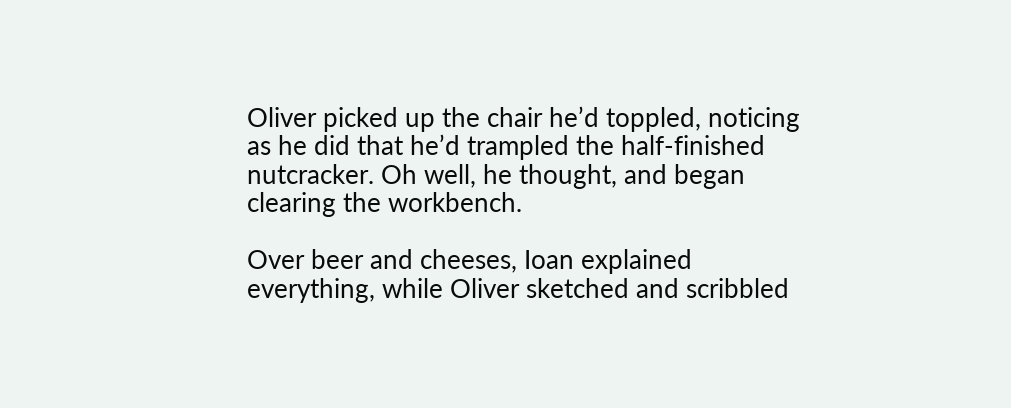Oliver picked up the chair he’d toppled, noticing as he did that he’d trampled the half-finished nutcracker. Oh well, he thought, and began clearing the workbench.

Over beer and cheeses, Ioan explained everything, while Oliver sketched and scribbled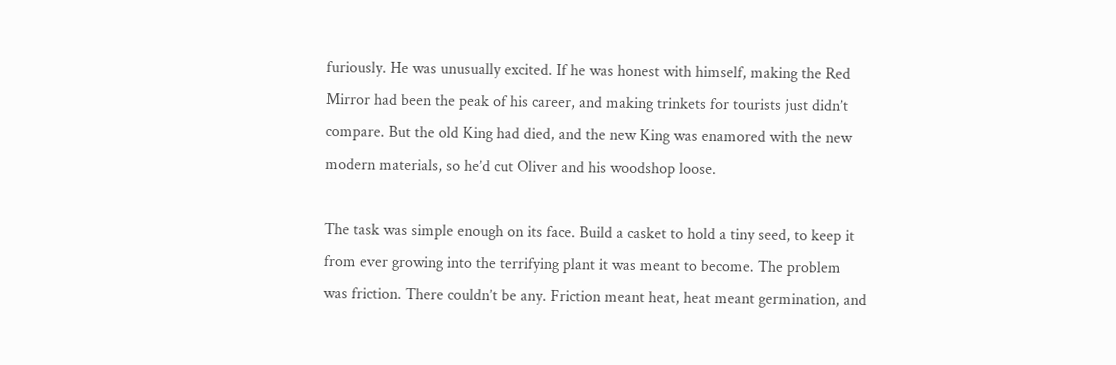furiously. He was unusually excited. If he was honest with himself, making the Red Mirror had been the peak of his career, and making trinkets for tourists just didn’t compare. But the old King had died, and the new King was enamored with the new modern materials, so he’d cut Oliver and his woodshop loose.

The task was simple enough on its face. Build a casket to hold a tiny seed, to keep it from ever growing into the terrifying plant it was meant to become. The problem was friction. There couldn’t be any. Friction meant heat, heat meant germination, and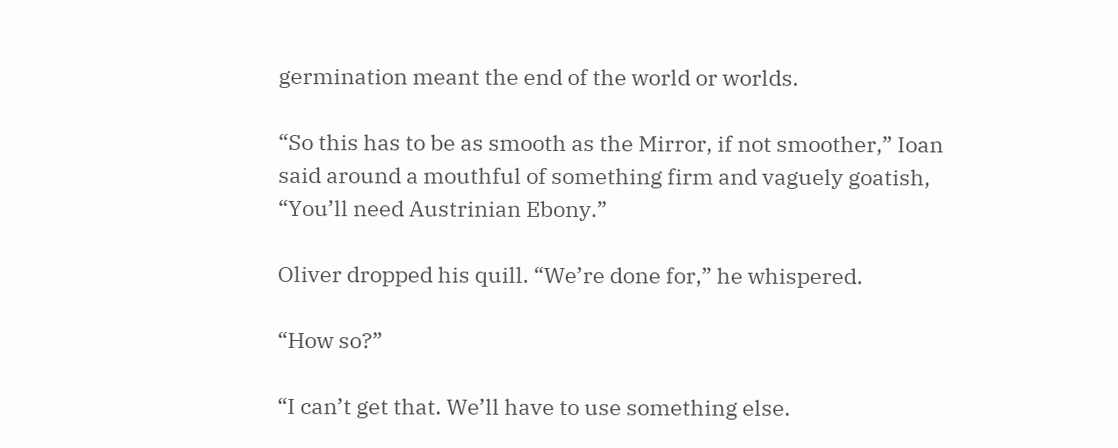germination meant the end of the world or worlds.

“So this has to be as smooth as the Mirror, if not smoother,” Ioan said around a mouthful of something firm and vaguely goatish, “You’ll need Austrinian Ebony.”

Oliver dropped his quill. “We’re done for,” he whispered.

“How so?”

“I can’t get that. We’ll have to use something else.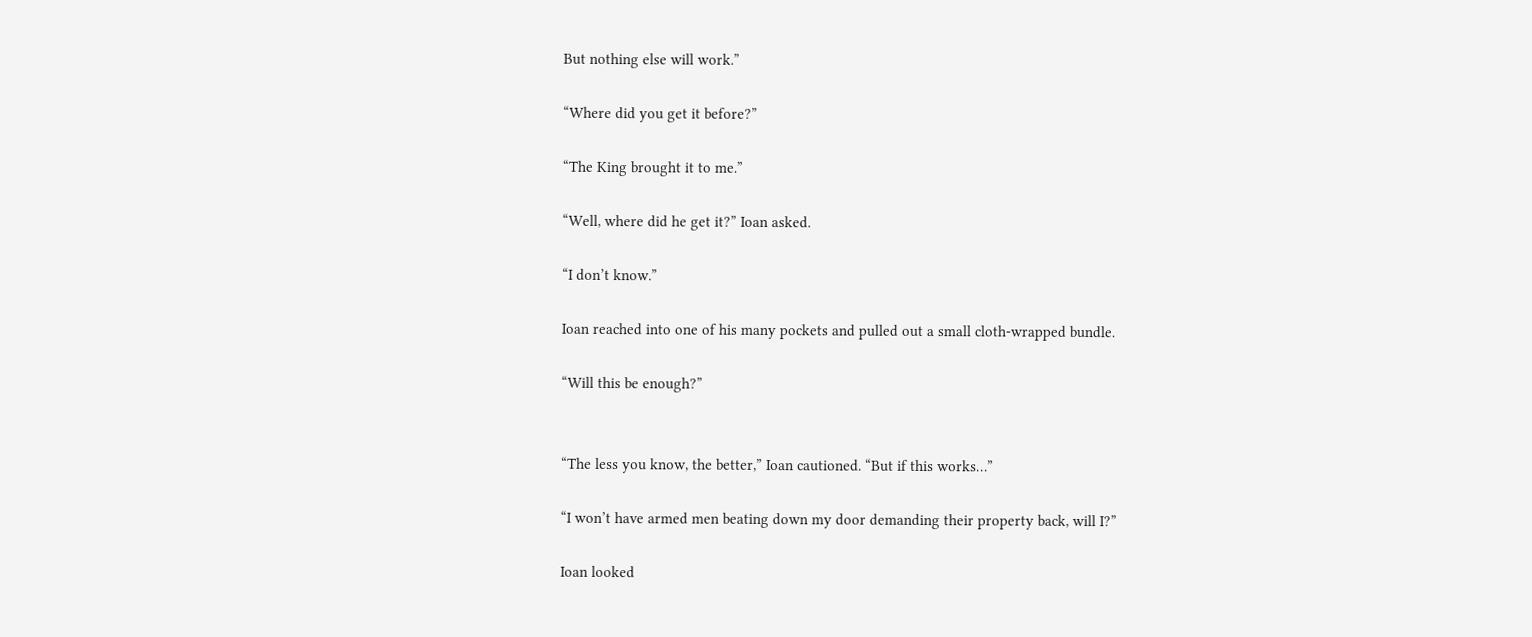But nothing else will work.”

“Where did you get it before?”

“The King brought it to me.”

“Well, where did he get it?” Ioan asked.

“I don’t know.”

Ioan reached into one of his many pockets and pulled out a small cloth-wrapped bundle.

“Will this be enough?”


“The less you know, the better,” Ioan cautioned. “But if this works…”

“I won’t have armed men beating down my door demanding their property back, will I?”

Ioan looked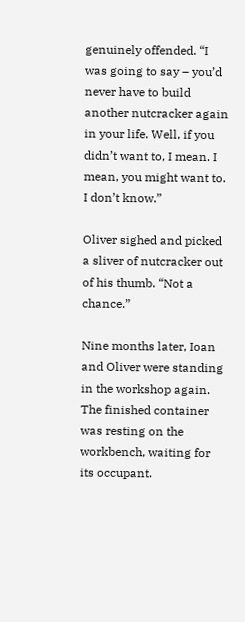genuinely offended. “I was going to say – you’d never have to build another nutcracker again in your life. Well, if you didn’t want to, I mean. I mean, you might want to. I don’t know.”

Oliver sighed and picked a sliver of nutcracker out of his thumb. “Not a chance.”

Nine months later, Ioan and Oliver were standing in the workshop again. The finished container was resting on the workbench, waiting for its occupant.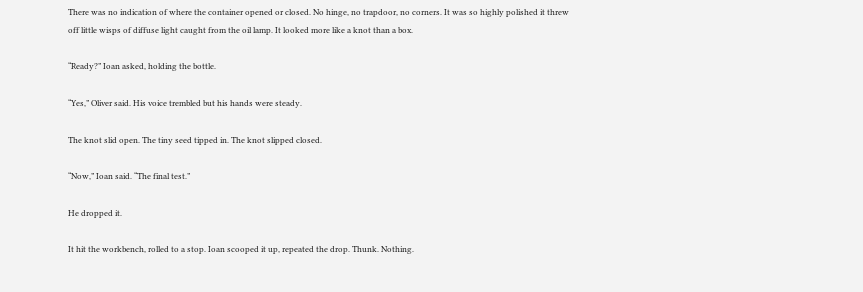There was no indication of where the container opened or closed. No hinge, no trapdoor, no corners. It was so highly polished it threw off little wisps of diffuse light caught from the oil lamp. It looked more like a knot than a box.

“Ready?” Ioan asked, holding the bottle.

“Yes,” Oliver said. His voice trembled but his hands were steady.

The knot slid open. The tiny seed tipped in. The knot slipped closed.

“Now,” Ioan said. “The final test.”

He dropped it.

It hit the workbench, rolled to a stop. Ioan scooped it up, repeated the drop. Thunk. Nothing.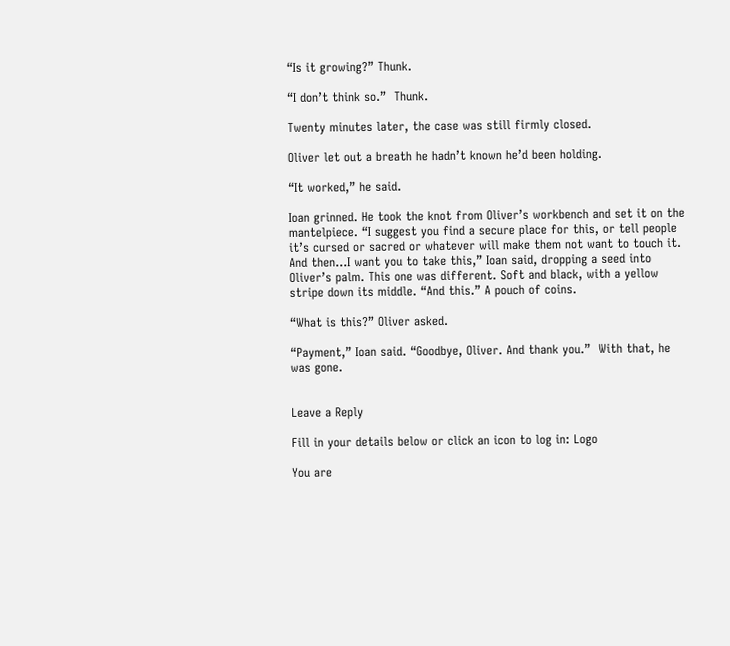“Is it growing?” Thunk.

“I don’t think so.”  Thunk.

Twenty minutes later, the case was still firmly closed.

Oliver let out a breath he hadn’t known he’d been holding.

“It worked,” he said.

Ioan grinned. He took the knot from Oliver’s workbench and set it on the mantelpiece. “I suggest you find a secure place for this, or tell people it’s cursed or sacred or whatever will make them not want to touch it. And then…I want you to take this,” Ioan said, dropping a seed into Oliver’s palm. This one was different. Soft and black, with a yellow stripe down its middle. “And this.” A pouch of coins.

“What is this?” Oliver asked.

“Payment,” Ioan said. “Goodbye, Oliver. And thank you.”  With that, he was gone.


Leave a Reply

Fill in your details below or click an icon to log in: Logo

You are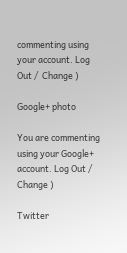commenting using your account. Log Out /  Change )

Google+ photo

You are commenting using your Google+ account. Log Out /  Change )

Twitter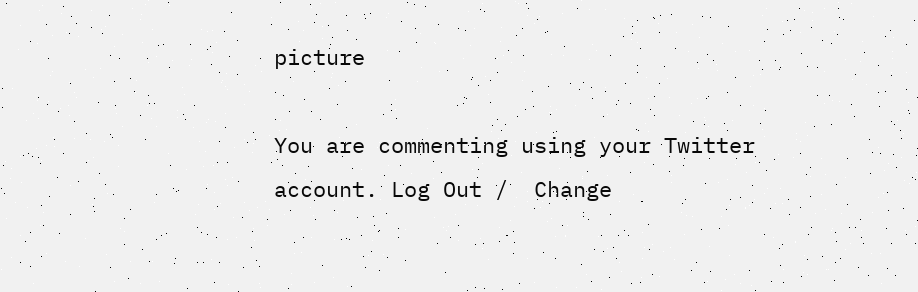picture

You are commenting using your Twitter account. Log Out /  Change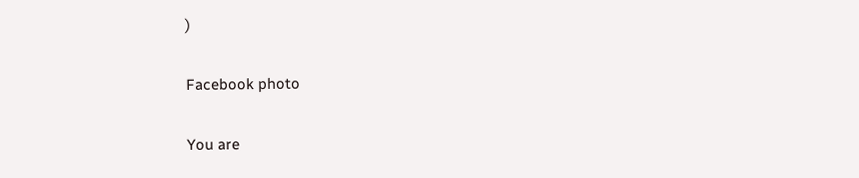)

Facebook photo

You are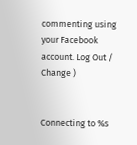commenting using your Facebook account. Log Out /  Change )


Connecting to %s